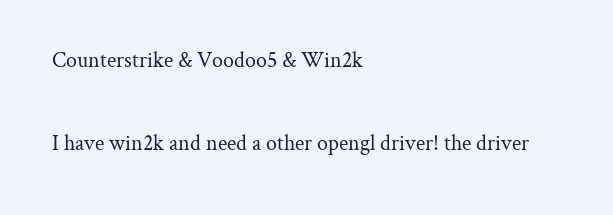Counterstrike & Voodoo5 & Win2k

I have win2k and need a other opengl driver! the driver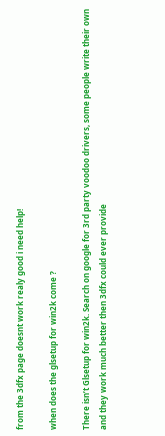from the 3dfx page doesnt work realy good i need help!

when does the glsetup for win2k come ?

There isn’t Glsetup for win2k. Search on google for 3rd party voodoo drivers, some people write their own and they work much better then 3dfx could ever provide